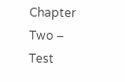Chapter Two – Test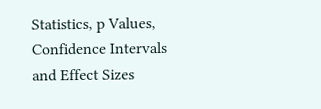Statistics, p Values, Confidence Intervals and Effect Sizes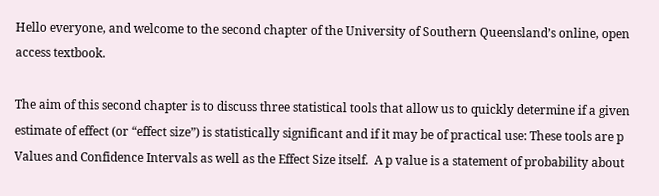Hello everyone, and welcome to the second chapter of the University of Southern Queensland’s online, open access textbook.

The aim of this second chapter is to discuss three statistical tools that allow us to quickly determine if a given estimate of effect (or “effect size”) is statistically significant and if it may be of practical use: These tools are p Values and Confidence Intervals as well as the Effect Size itself.  A p value is a statement of probability about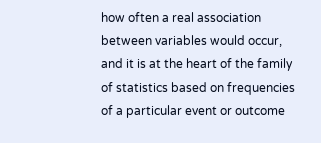how often a real association between variables would occur, and it is at the heart of the family of statistics based on frequencies of a particular event or outcome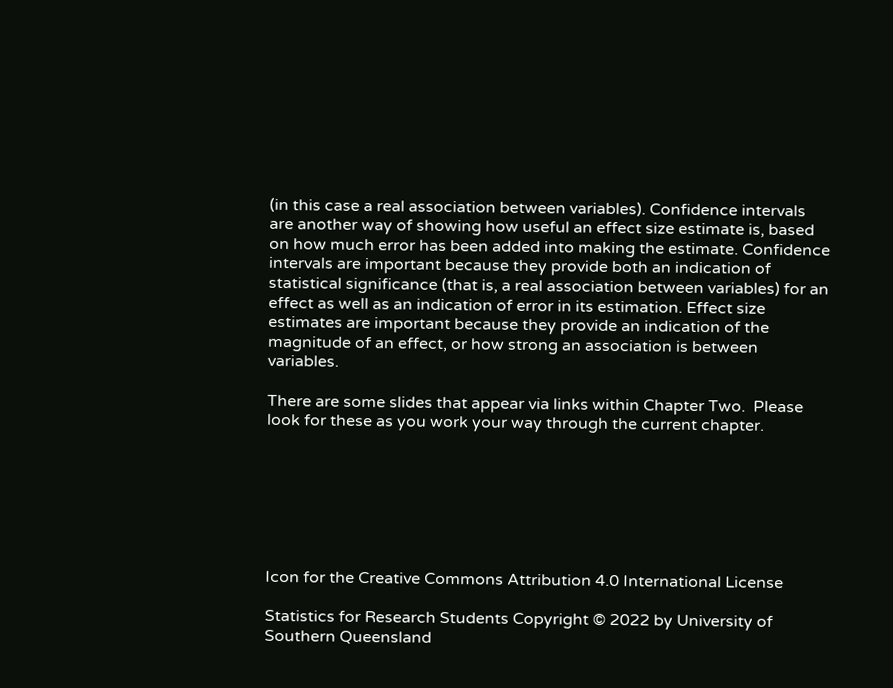(in this case a real association between variables). Confidence intervals are another way of showing how useful an effect size estimate is, based on how much error has been added into making the estimate. Confidence intervals are important because they provide both an indication of statistical significance (that is, a real association between variables) for an effect as well as an indication of error in its estimation. Effect size estimates are important because they provide an indication of the magnitude of an effect, or how strong an association is between variables.

There are some slides that appear via links within Chapter Two.  Please look for these as you work your way through the current chapter.







Icon for the Creative Commons Attribution 4.0 International License

Statistics for Research Students Copyright © 2022 by University of Southern Queensland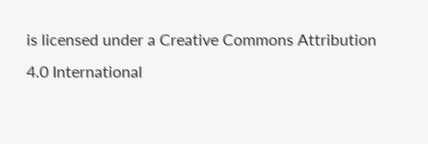is licensed under a Creative Commons Attribution 4.0 International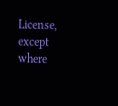License, except where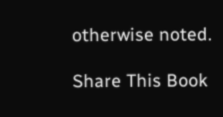otherwise noted.

Share This Book